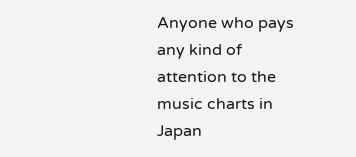Anyone who pays any kind of attention to the music charts in Japan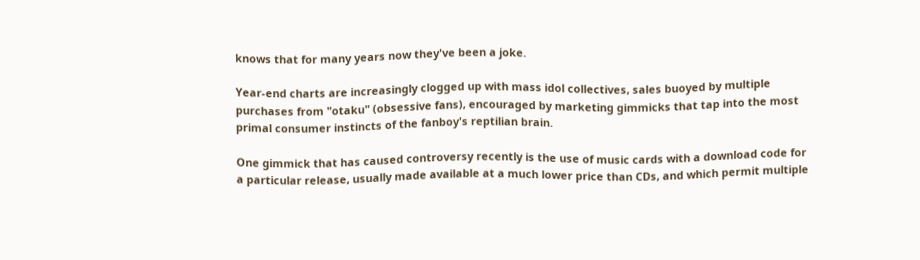knows that for many years now they've been a joke.

Year-end charts are increasingly clogged up with mass idol collectives, sales buoyed by multiple purchases from "otaku" (obsessive fans), encouraged by marketing gimmicks that tap into the most primal consumer instincts of the fanboy's reptilian brain.

One gimmick that has caused controversy recently is the use of music cards with a download code for a particular release, usually made available at a much lower price than CDs, and which permit multiple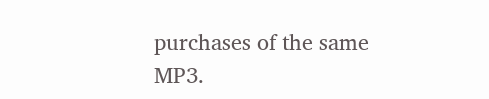purchases of the same MP3.